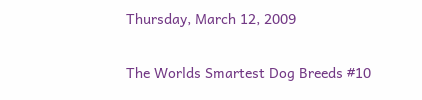Thursday, March 12, 2009

The Worlds Smartest Dog Breeds #10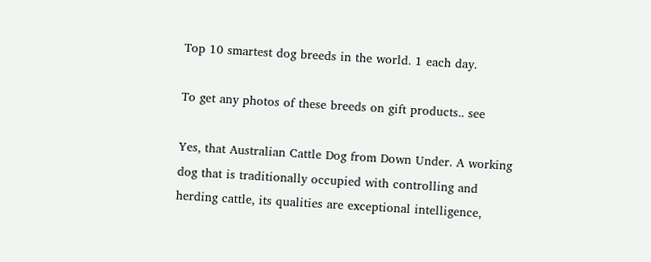Top 10 smartest dog breeds in the world. 1 each day.

To get any photos of these breeds on gift products.. see

Yes, that Australian Cattle Dog from Down Under. A working dog that is traditionally occupied with controlling and herding cattle, its qualities are exceptional intelligence,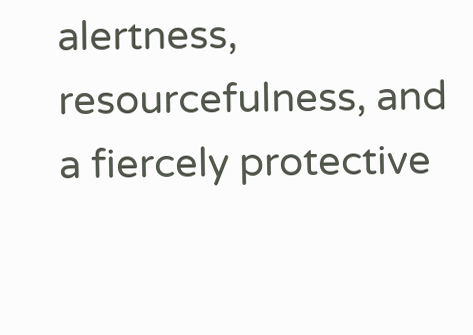alertness, resourcefulness, and a fiercely protective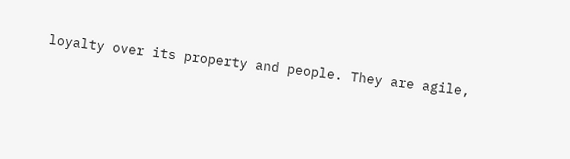loyalty over its property and people. They are agile,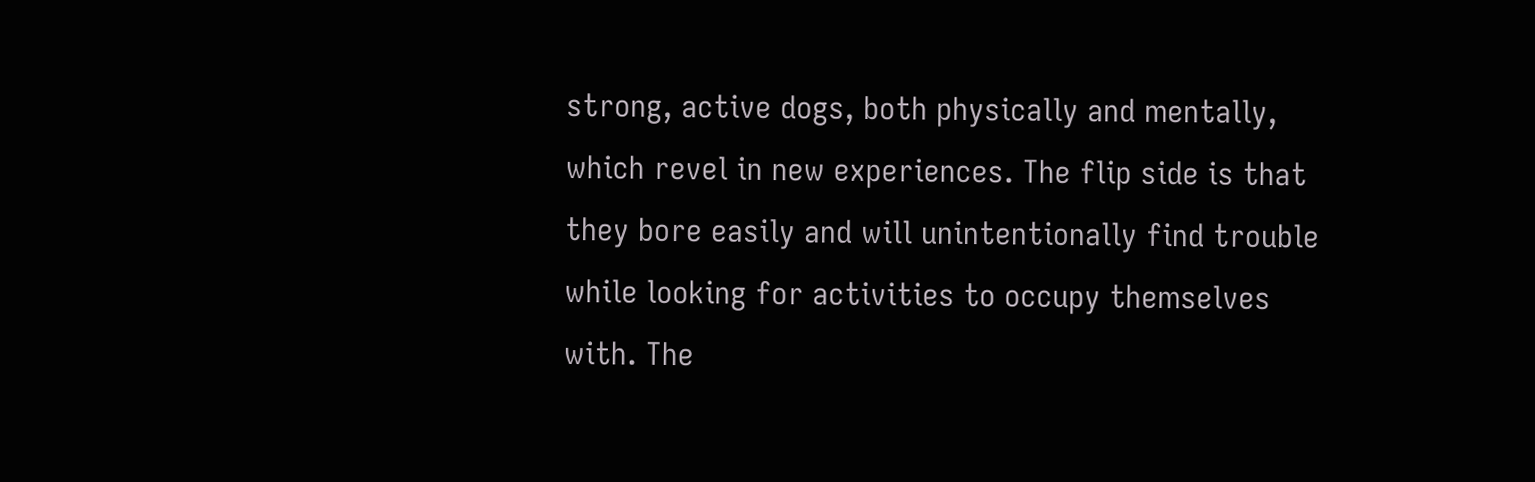strong, active dogs, both physically and mentally, which revel in new experiences. The flip side is that they bore easily and will unintentionally find trouble while looking for activities to occupy themselves with. The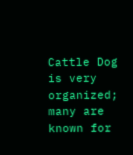Cattle Dog is very organized; many are known for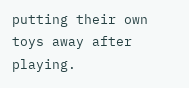putting their own toys away after playing.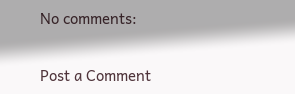No comments:

Post a Comment